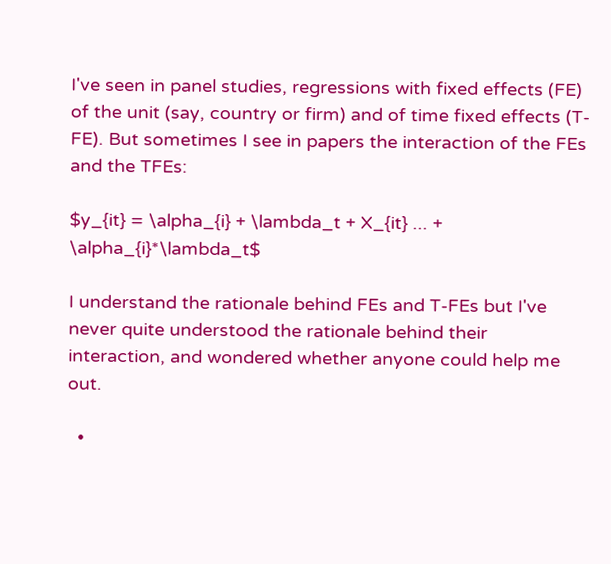I've seen in panel studies, regressions with fixed effects (FE) of the unit (say, country or firm) and of time fixed effects (T-FE). But sometimes I see in papers the interaction of the FEs and the TFEs:

$y_{it} = \alpha_{i} + \lambda_t + X_{it} ... + \alpha_{i}*\lambda_t$

I understand the rationale behind FEs and T-FEs but I've never quite understood the rationale behind their interaction, and wondered whether anyone could help me out.

  •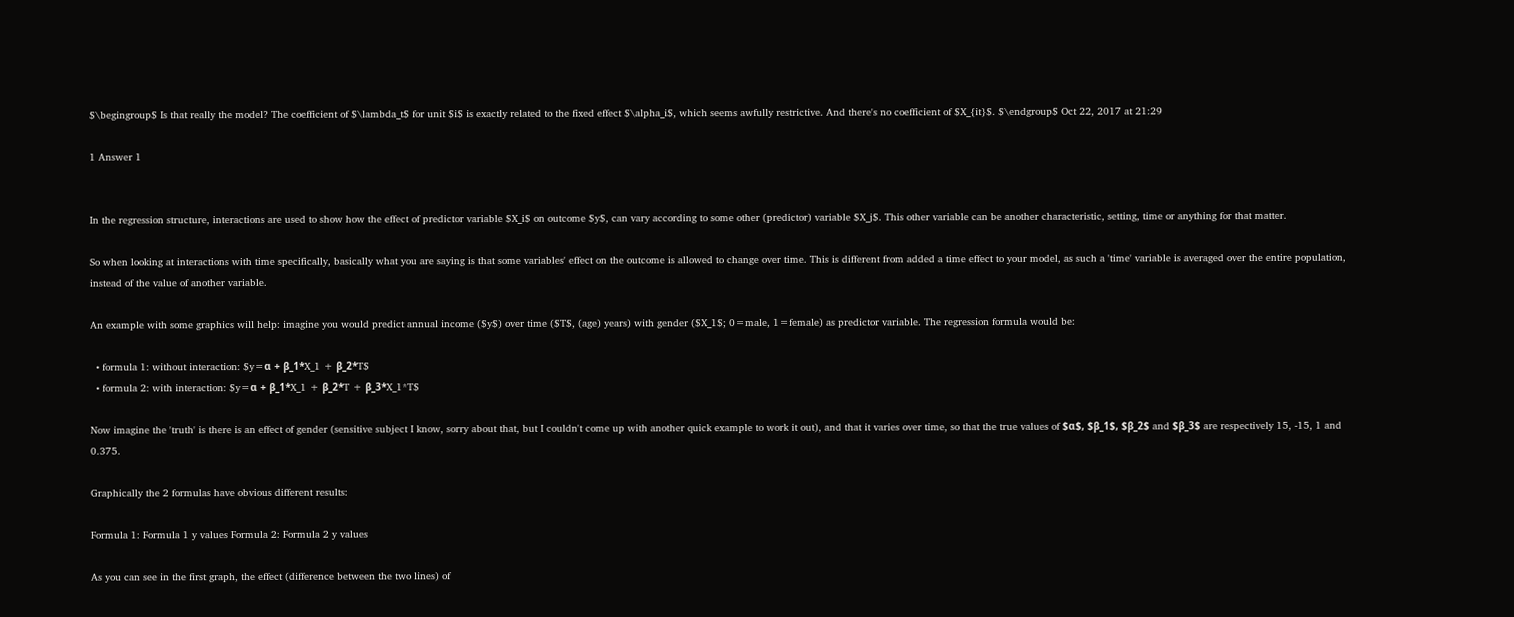$\begingroup$ Is that really the model? The coefficient of $\lambda_t$ for unit $i$ is exactly related to the fixed effect $\alpha_i$, which seems awfully restrictive. And there's no coefficient of $X_{it}$. $\endgroup$ Oct 22, 2017 at 21:29

1 Answer 1


In the regression structure, interactions are used to show how the effect of predictor variable $X_i$ on outcome $y$, can vary according to some other (predictor) variable $X_j$. This other variable can be another characteristic, setting, time or anything for that matter.

So when looking at interactions with time specifically, basically what you are saying is that some variables' effect on the outcome is allowed to change over time. This is different from added a time effect to your model, as such a 'time' variable is averaged over the entire population, instead of the value of another variable.

An example with some graphics will help: imagine you would predict annual income ($y$) over time ($T$, (age) years) with gender ($X_1$; 0=male, 1=female) as predictor variable. The regression formula would be:

  • formula 1: without interaction: $y=α + β_1*X_1 + β_2*T$
  • formula 2: with interaction: $y=α + β_1*X_1 + β_2*T + β_3*X_1*T$

Now imagine the 'truth' is there is an effect of gender (sensitive subject I know, sorry about that, but I couldn't come up with another quick example to work it out), and that it varies over time, so that the true values of $α$, $β_1$, $β_2$ and $β_3$ are respectively 15, -15, 1 and 0.375.

Graphically the 2 formulas have obvious different results:

Formula 1: Formula 1 y values Formula 2: Formula 2 y values

As you can see in the first graph, the effect (difference between the two lines) of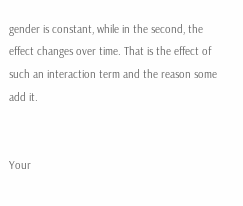gender is constant, while in the second, the effect changes over time. That is the effect of such an interaction term and the reason some add it.


Your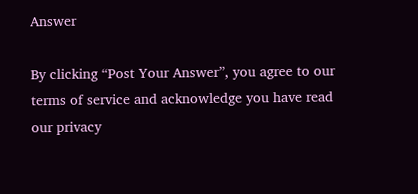Answer

By clicking “Post Your Answer”, you agree to our terms of service and acknowledge you have read our privacy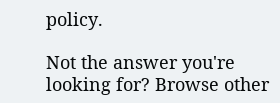policy.

Not the answer you're looking for? Browse other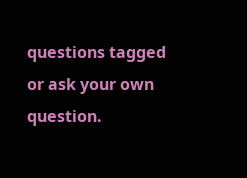questions tagged or ask your own question.